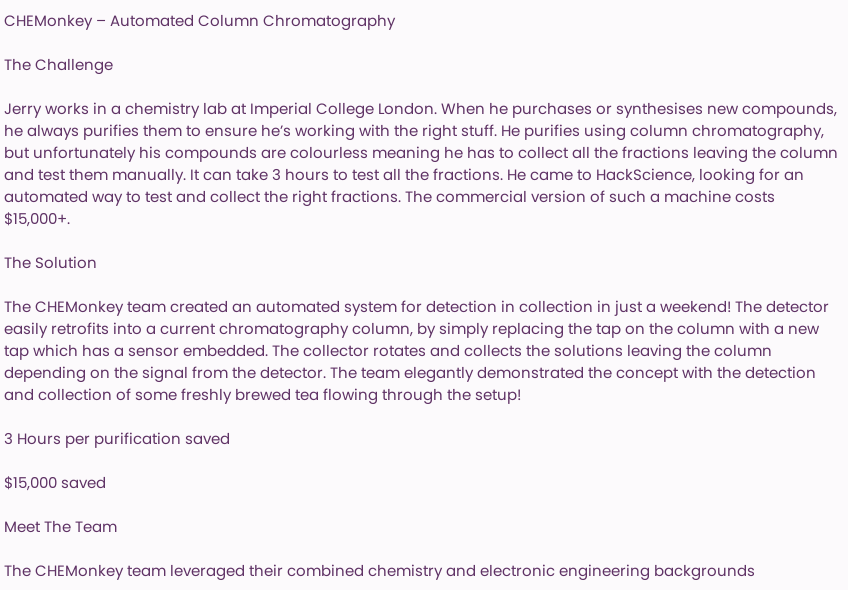CHEMonkey – Automated Column Chromatography

The Challenge

Jerry works in a chemistry lab at Imperial College London. When he purchases or synthesises new compounds, he always purifies them to ensure he’s working with the right stuff. He purifies using column chromatography, but unfortunately his compounds are colourless meaning he has to collect all the fractions leaving the column and test them manually. It can take 3 hours to test all the fractions. He came to HackScience, looking for an automated way to test and collect the right fractions. The commercial version of such a machine costs $15,000+.

The Solution

The CHEMonkey team created an automated system for detection in collection in just a weekend! The detector easily retrofits into a current chromatography column, by simply replacing the tap on the column with a new tap which has a sensor embedded. The collector rotates and collects the solutions leaving the column depending on the signal from the detector. The team elegantly demonstrated the concept with the detection and collection of some freshly brewed tea flowing through the setup!

3 Hours per purification saved

$15,000 saved

Meet The Team

The CHEMonkey team leveraged their combined chemistry and electronic engineering backgrounds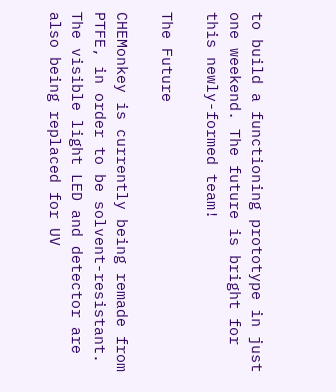to build a functioning prototype in just one weekend. The future is bright for this newly-formed team!

The Future

CHEMonkey is currently being remade from PTFE, in order to be solvent-resistant. The visible light LED and detector are also being replaced for UV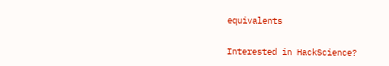equivalents

Interested in HackScience?